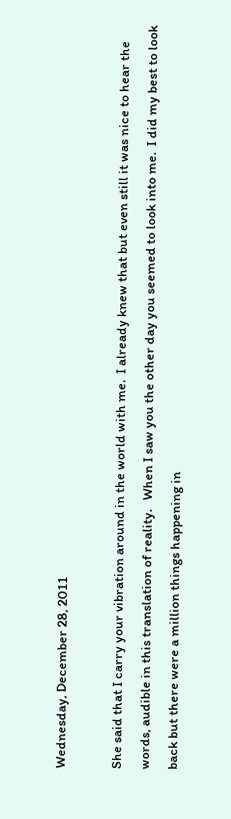Wednesday, December 28, 2011

She said that I carry your vibration around in the world with me.  I already knew that but even still it was nice to hear the words, audible in this translation of reality.   When I saw you the other day you seemed to look into me.  I did my best to look back but there were a million things happening in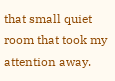that small quiet room that took my attention away.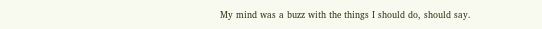My mind was a buzz with the things I should do, should say.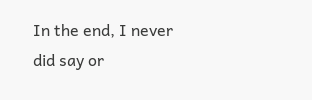In the end, I never did say or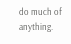do much of anything.